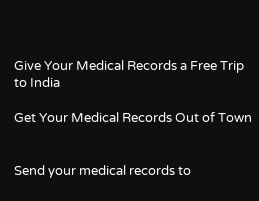Give Your Medical Records a Free Trip to India

Get Your Medical Records Out of Town


Send your medical records to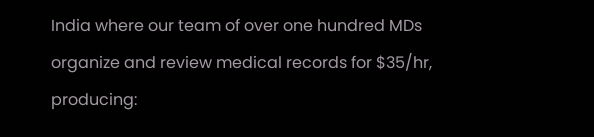India where our team of over one hundred MDs organize and review medical records for $35/hr, producing: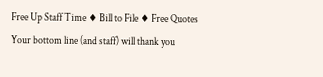Free Up Staff Time ♦ Bill to File ♦ Free Quotes
Your bottom line (and staff) will thank you